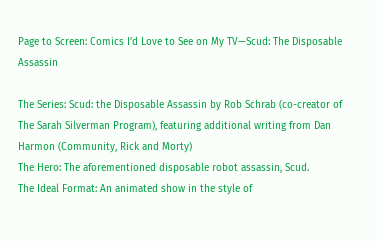Page to Screen: Comics I’d Love to See on My TV—Scud: The Disposable Assassin

The Series: Scud: the Disposable Assassin by Rob Schrab (co-creator of The Sarah Silverman Program), featuring additional writing from Dan Harmon (Community, Rick and Morty)
The Hero: The aforementioned disposable robot assassin, Scud.
The Ideal Format: An animated show in the style of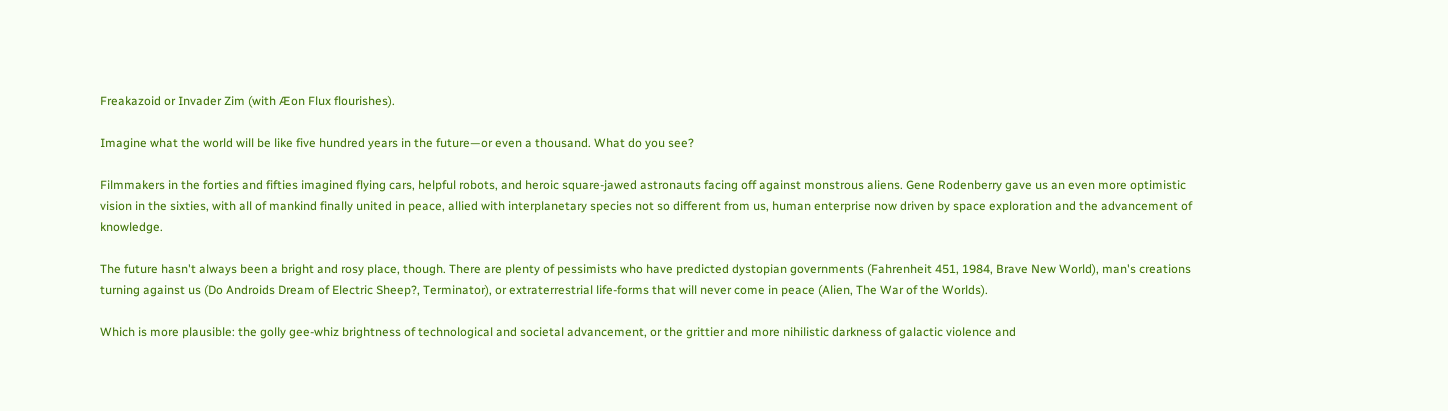Freakazoid or Invader Zim (with Æon Flux flourishes).

Imagine what the world will be like five hundred years in the future—or even a thousand. What do you see?

Filmmakers in the forties and fifties imagined flying cars, helpful robots, and heroic square-jawed astronauts facing off against monstrous aliens. Gene Rodenberry gave us an even more optimistic vision in the sixties, with all of mankind finally united in peace, allied with interplanetary species not so different from us, human enterprise now driven by space exploration and the advancement of knowledge.

The future hasn't always been a bright and rosy place, though. There are plenty of pessimists who have predicted dystopian governments (Fahrenheit 451, 1984, Brave New World), man's creations turning against us (Do Androids Dream of Electric Sheep?, Terminator), or extraterrestrial life-forms that will never come in peace (Alien, The War of the Worlds).

Which is more plausible: the golly gee-whiz brightness of technological and societal advancement, or the grittier and more nihilistic darkness of galactic violence and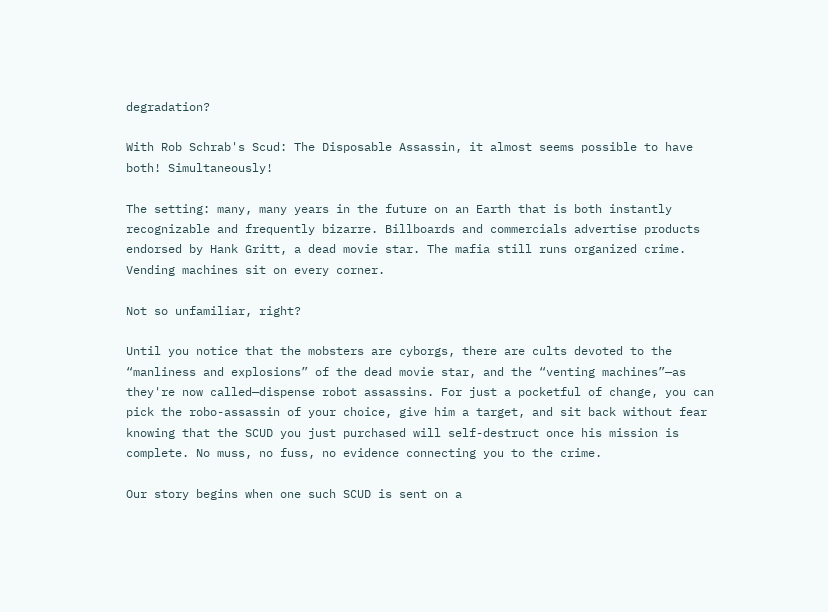degradation?

With Rob Schrab's Scud: The Disposable Assassin, it almost seems possible to have both! Simultaneously!

The setting: many, many years in the future on an Earth that is both instantly recognizable and frequently bizarre. Billboards and commercials advertise products endorsed by Hank Gritt, a dead movie star. The mafia still runs organized crime. Vending machines sit on every corner.

Not so unfamiliar, right?

Until you notice that the mobsters are cyborgs, there are cults devoted to the “manliness and explosions” of the dead movie star, and the “venting machines”—as they're now called—dispense robot assassins. For just a pocketful of change, you can pick the robo-assassin of your choice, give him a target, and sit back without fear knowing that the SCUD you just purchased will self-destruct once his mission is complete. No muss, no fuss, no evidence connecting you to the crime.

Our story begins when one such SCUD is sent on a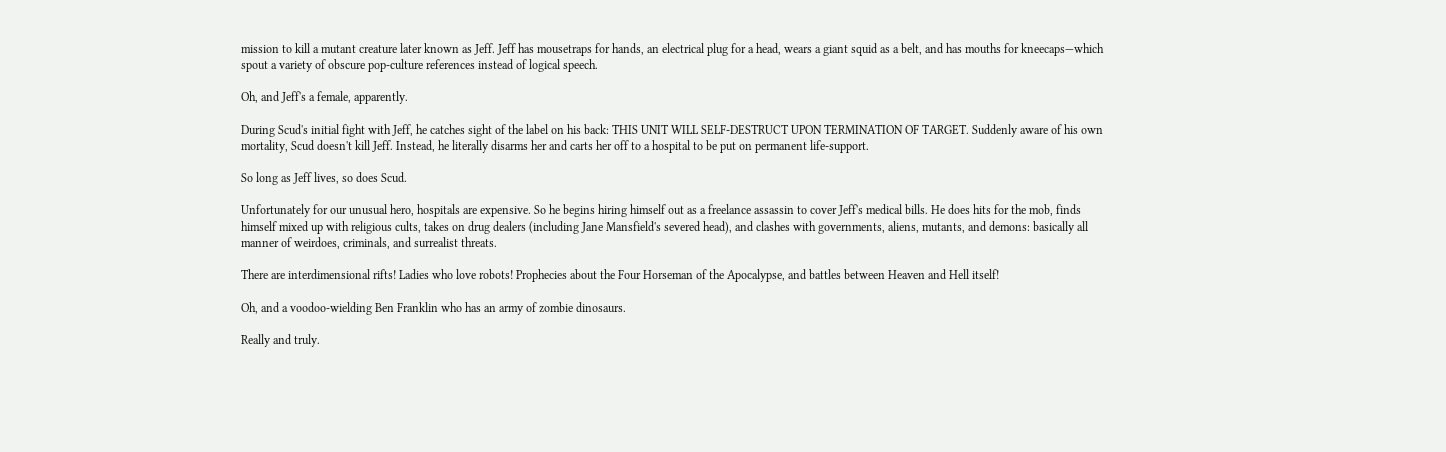mission to kill a mutant creature later known as Jeff. Jeff has mousetraps for hands, an electrical plug for a head, wears a giant squid as a belt, and has mouths for kneecaps—which spout a variety of obscure pop-culture references instead of logical speech.

Oh, and Jeff's a female, apparently.

During Scud's initial fight with Jeff, he catches sight of the label on his back: THIS UNIT WILL SELF-DESTRUCT UPON TERMINATION OF TARGET. Suddenly aware of his own mortality, Scud doesn't kill Jeff. Instead, he literally disarms her and carts her off to a hospital to be put on permanent life-support.

So long as Jeff lives, so does Scud.

Unfortunately for our unusual hero, hospitals are expensive. So he begins hiring himself out as a freelance assassin to cover Jeff's medical bills. He does hits for the mob, finds himself mixed up with religious cults, takes on drug dealers (including Jane Mansfield's severed head), and clashes with governments, aliens, mutants, and demons: basically all manner of weirdoes, criminals, and surrealist threats.

There are interdimensional rifts! Ladies who love robots! Prophecies about the Four Horseman of the Apocalypse, and battles between Heaven and Hell itself!

Oh, and a voodoo-wielding Ben Franklin who has an army of zombie dinosaurs.

Really and truly.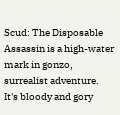Scud: The Disposable Assassin is a high-water mark in gonzo, surrealist adventure. It's bloody and gory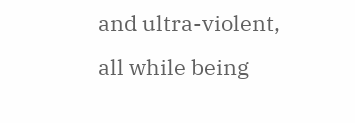and ultra-violent, all while being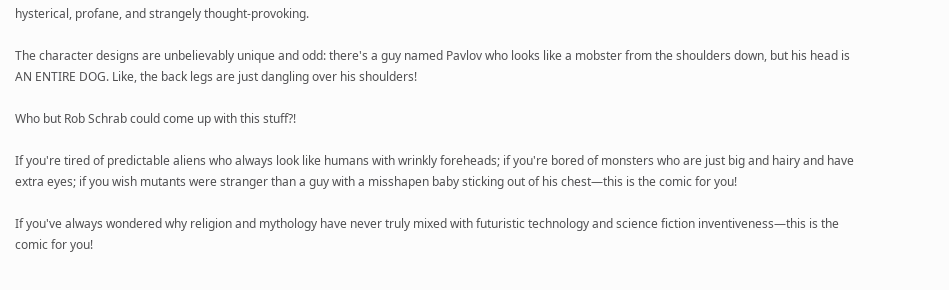hysterical, profane, and strangely thought-provoking.

The character designs are unbelievably unique and odd: there's a guy named Pavlov who looks like a mobster from the shoulders down, but his head is AN ENTIRE DOG. Like, the back legs are just dangling over his shoulders!

Who but Rob Schrab could come up with this stuff?!

If you're tired of predictable aliens who always look like humans with wrinkly foreheads; if you're bored of monsters who are just big and hairy and have extra eyes; if you wish mutants were stranger than a guy with a misshapen baby sticking out of his chest—this is the comic for you!

If you've always wondered why religion and mythology have never truly mixed with futuristic technology and science fiction inventiveness—this is the comic for you!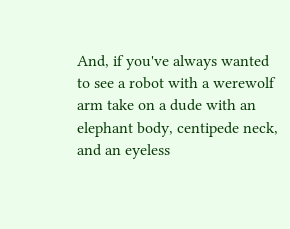And, if you've always wanted to see a robot with a werewolf arm take on a dude with an elephant body, centipede neck, and an eyeless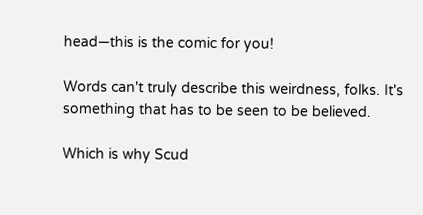head—this is the comic for you!

Words can't truly describe this weirdness, folks. It's something that has to be seen to be believed.

Which is why Scud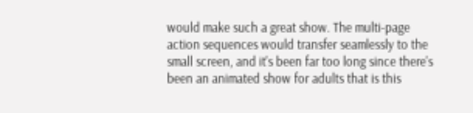would make such a great show. The multi-page action sequences would transfer seamlessly to the small screen, and it's been far too long since there's been an animated show for adults that is this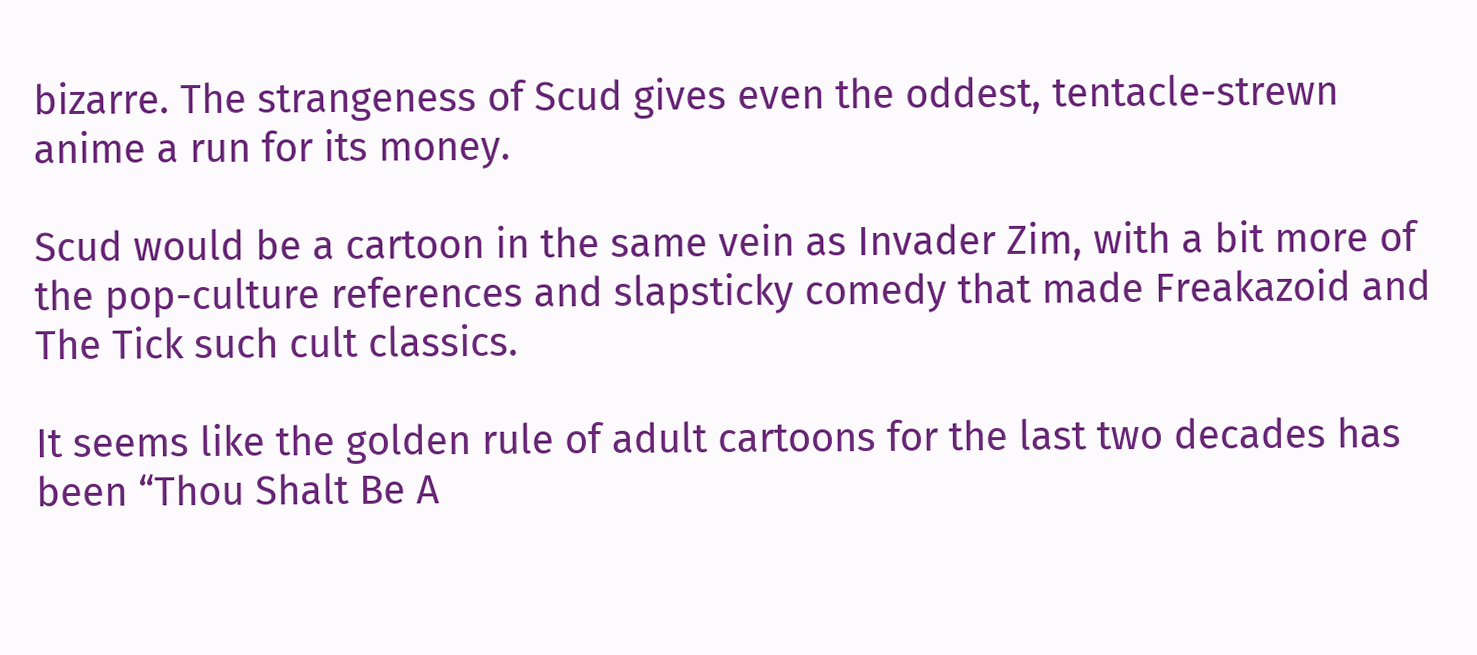bizarre. The strangeness of Scud gives even the oddest, tentacle-strewn anime a run for its money.

Scud would be a cartoon in the same vein as Invader Zim, with a bit more of the pop-culture references and slapsticky comedy that made Freakazoid and The Tick such cult classics.

It seems like the golden rule of adult cartoons for the last two decades has been “Thou Shalt Be A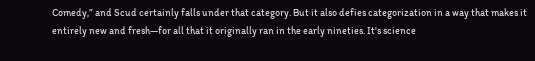Comedy,” and Scud certainly falls under that category. But it also defies categorization in a way that makes it entirely new and fresh—for all that it originally ran in the early nineties. It's science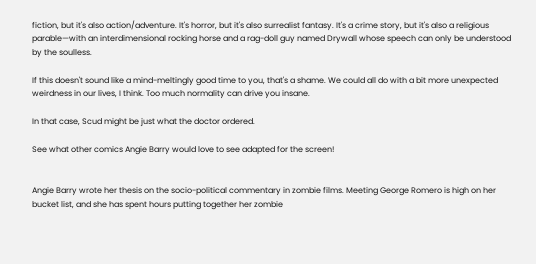fiction, but it's also action/adventure. It's horror, but it's also surrealist fantasy. It's a crime story, but it's also a religious parable—with an interdimensional rocking horse and a rag-doll guy named Drywall whose speech can only be understood by the soulless.

If this doesn't sound like a mind-meltingly good time to you, that's a shame. We could all do with a bit more unexpected weirdness in our lives, I think. Too much normality can drive you insane.

In that case, Scud might be just what the doctor ordered.

See what other comics Angie Barry would love to see adapted for the screen!


Angie Barry wrote her thesis on the socio-political commentary in zombie films. Meeting George Romero is high on her bucket list, and she has spent hours putting together her zombie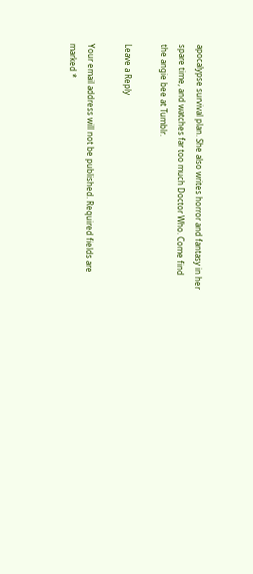apocalypse survival plan. She also writes horror and fantasy in her spare time, and watches far too much Doctor Who. Come find the angie bee at Tumblr.

Leave a Reply

Your email address will not be published. Required fields are marked *